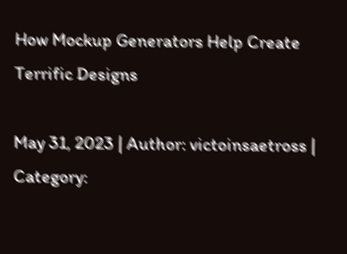How Mockup Generators Help Create Terrific Designs

May 31, 2023 | Author: victoinsaetross | Category: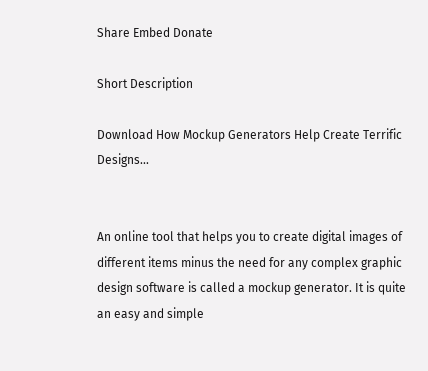Share Embed Donate

Short Description

Download How Mockup Generators Help Create Terrific Designs...


An online tool that helps you to create digital images of different items minus the need for any complex graphic design software is called a mockup generator. It is quite an easy and simple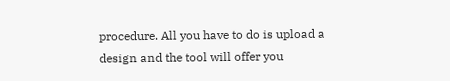procedure. All you have to do is upload a design and the tool will offer you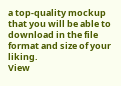a top-quality mockup that you will be able to download in the file format and size of your liking.
View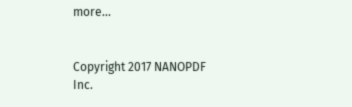more...


Copyright 2017 NANOPDF Inc.